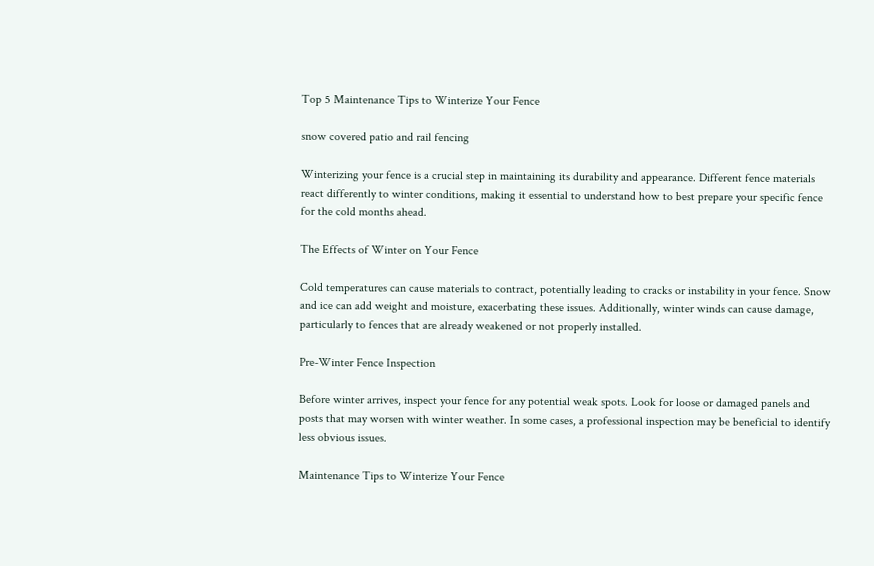Top 5 Maintenance Tips to Winterize Your Fence

snow covered patio and rail fencing

Winterizing your fence is a crucial step in maintaining its durability and appearance. Different fence materials react differently to winter conditions, making it essential to understand how to best prepare your specific fence for the cold months ahead.

The Effects of Winter on Your Fence

Cold temperatures can cause materials to contract, potentially leading to cracks or instability in your fence. Snow and ice can add weight and moisture, exacerbating these issues. Additionally, winter winds can cause damage, particularly to fences that are already weakened or not properly installed.

Pre-Winter Fence Inspection

Before winter arrives, inspect your fence for any potential weak spots. Look for loose or damaged panels and posts that may worsen with winter weather. In some cases, a professional inspection may be beneficial to identify less obvious issues.

Maintenance Tips to Winterize Your Fence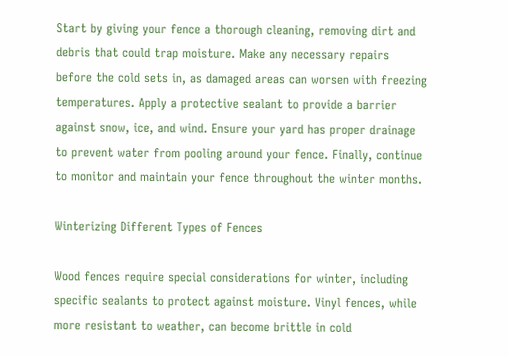Start by giving your fence a thorough cleaning, removing dirt and debris that could trap moisture. Make any necessary repairs before the cold sets in, as damaged areas can worsen with freezing temperatures. Apply a protective sealant to provide a barrier against snow, ice, and wind. Ensure your yard has proper drainage to prevent water from pooling around your fence. Finally, continue to monitor and maintain your fence throughout the winter months.

Winterizing Different Types of Fences

Wood fences require special considerations for winter, including specific sealants to protect against moisture. Vinyl fences, while more resistant to weather, can become brittle in cold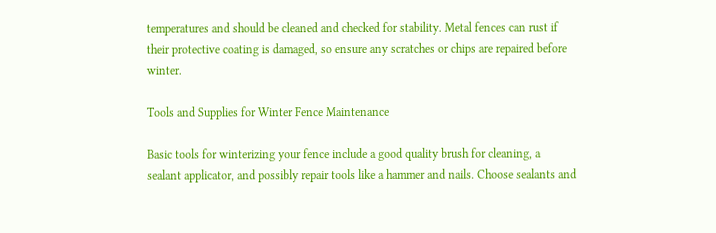temperatures and should be cleaned and checked for stability. Metal fences can rust if their protective coating is damaged, so ensure any scratches or chips are repaired before winter.

Tools and Supplies for Winter Fence Maintenance

Basic tools for winterizing your fence include a good quality brush for cleaning, a sealant applicator, and possibly repair tools like a hammer and nails. Choose sealants and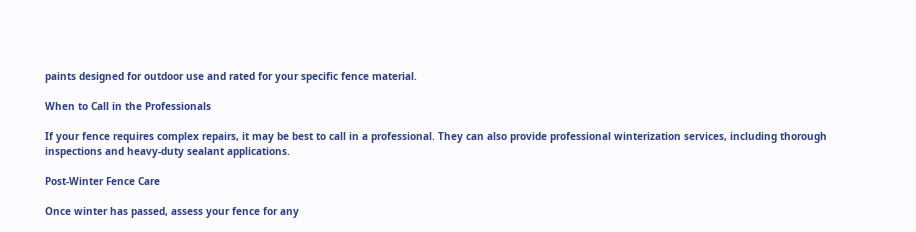paints designed for outdoor use and rated for your specific fence material.

When to Call in the Professionals

If your fence requires complex repairs, it may be best to call in a professional. They can also provide professional winterization services, including thorough inspections and heavy-duty sealant applications.

Post-Winter Fence Care

Once winter has passed, assess your fence for any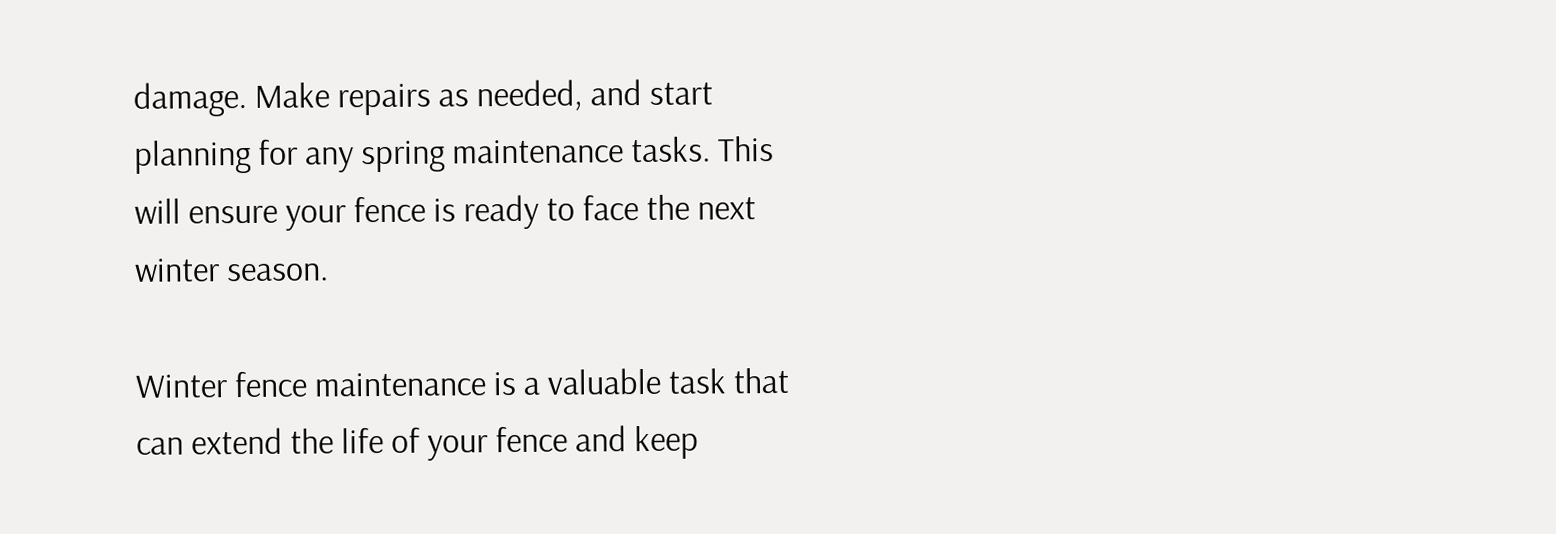damage. Make repairs as needed, and start planning for any spring maintenance tasks. This will ensure your fence is ready to face the next winter season.

Winter fence maintenance is a valuable task that can extend the life of your fence and keep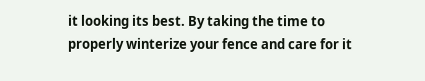it looking its best. By taking the time to properly winterize your fence and care for it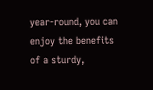year-round, you can enjoy the benefits of a sturdy,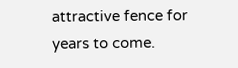attractive fence for years to come.